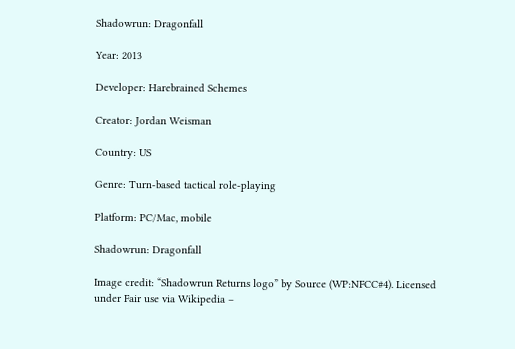Shadowrun: Dragonfall

Year: 2013

Developer: Harebrained Schemes

Creator: Jordan Weisman

Country: US

Genre: Turn-based tactical role-playing

Platform: PC/Mac, mobile

Shadowrun: Dragonfall

Image credit: “Shadowrun Returns logo” by Source (WP:NFCC#4). Licensed under Fair use via Wikipedia –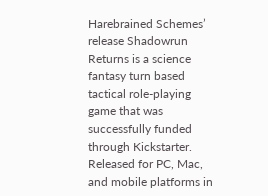Harebrained Schemes’ release Shadowrun Returns is a science fantasy turn based tactical role-playing game that was successfully funded through Kickstarter. Released for PC, Mac, and mobile platforms in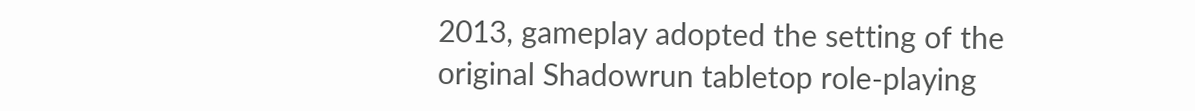2013, gameplay adopted the setting of the original Shadowrun tabletop role-playing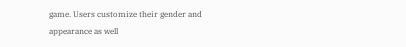game. Users customize their gender and appearance as well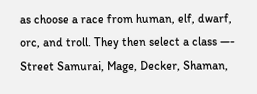as choose a race from human, elf, dwarf, orc, and troll. They then select a class —- Street Samurai, Mage, Decker, Shaman,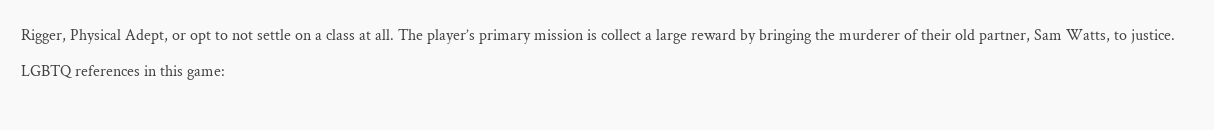Rigger, Physical Adept, or opt to not settle on a class at all. The player’s primary mission is collect a large reward by bringing the murderer of their old partner, Sam Watts, to justice.

LGBTQ references in this game: